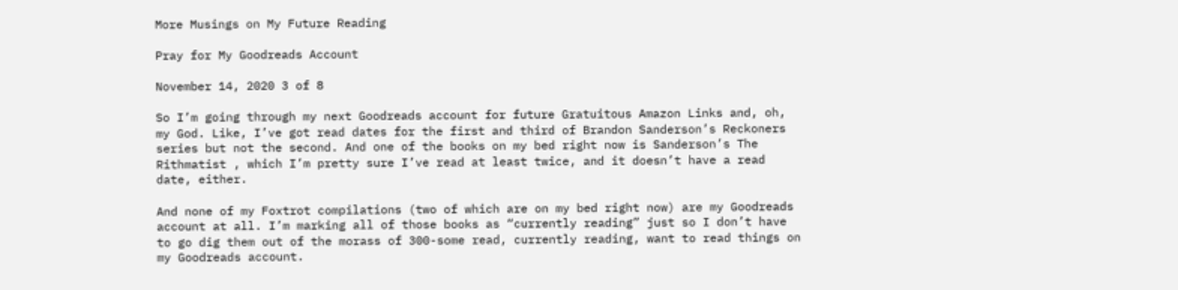More Musings on My Future Reading

Pray for My Goodreads Account

November 14, 2020 3 of 8

So I’m going through my next Goodreads account for future Gratuitous Amazon Links and, oh, my God. Like, I’ve got read dates for the first and third of Brandon Sanderson’s Reckoners series but not the second. And one of the books on my bed right now is Sanderson’s The Rithmatist , which I’m pretty sure I’ve read at least twice, and it doesn’t have a read date, either.

And none of my Foxtrot compilations (two of which are on my bed right now) are my Goodreads account at all. I’m marking all of those books as “currently reading” just so I don’t have to go dig them out of the morass of 300-some read, currently reading, want to read things on my Goodreads account.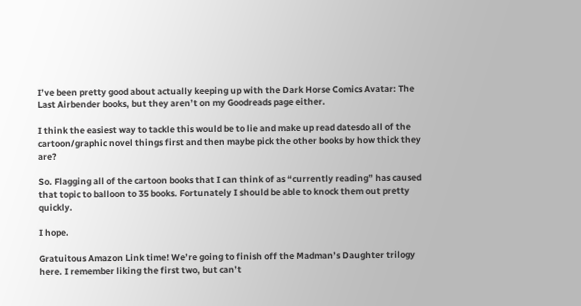I’ve been pretty good about actually keeping up with the Dark Horse Comics Avatar: The Last Airbender books, but they aren’t on my Goodreads page either.

I think the easiest way to tackle this would be to lie and make up read datesdo all of the cartoon/graphic novel things first and then maybe pick the other books by how thick they are?

So. Flagging all of the cartoon books that I can think of as “currently reading” has caused that topic to balloon to 35 books. Fortunately I should be able to knock them out pretty quickly.

I hope.

Gratuitous Amazon Link time! We’re going to finish off the Madman’s Daughter trilogy here. I remember liking the first two, but can’t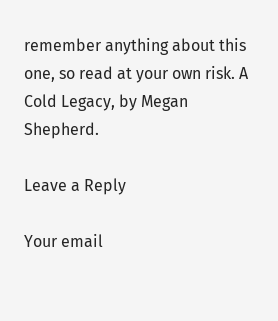remember anything about this one, so read at your own risk. A Cold Legacy, by Megan Shepherd.

Leave a Reply

Your email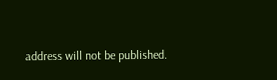address will not be published.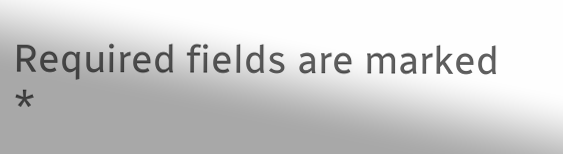Required fields are marked *